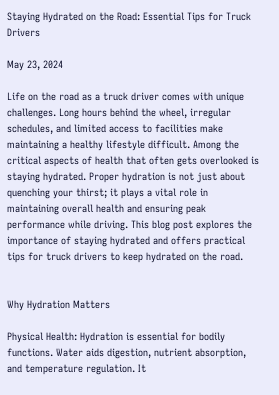Staying Hydrated on the Road: Essential Tips for Truck Drivers

May 23, 2024

Life on the road as a truck driver comes with unique challenges. Long hours behind the wheel, irregular schedules, and limited access to facilities make maintaining a healthy lifestyle difficult. Among the critical aspects of health that often gets overlooked is staying hydrated. Proper hydration is not just about quenching your thirst; it plays a vital role in maintaining overall health and ensuring peak performance while driving. This blog post explores the importance of staying hydrated and offers practical tips for truck drivers to keep hydrated on the road.


Why Hydration Matters

Physical Health: Hydration is essential for bodily functions. Water aids digestion, nutrient absorption, and temperature regulation. It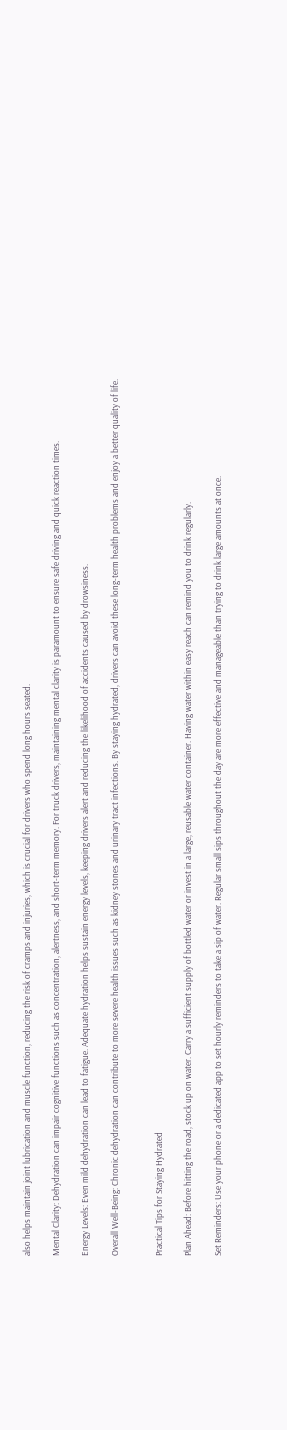also helps maintain joint lubrication and muscle function, reducing the risk of cramps and injuries, which is crucial for drivers who spend long hours seated.

Mental Clarity: Dehydration can impair cognitive functions such as concentration, alertness, and short-term memory. For truck drivers, maintaining mental clarity is paramount to ensure safe driving and quick reaction times.

Energy Levels: Even mild dehydration can lead to fatigue. Adequate hydration helps sustain energy levels, keeping drivers alert and reducing the likelihood of accidents caused by drowsiness.

Overall Well-Being: Chronic dehydration can contribute to more severe health issues such as kidney stones and urinary tract infections. By staying hydrated, drivers can avoid these long-term health problems and enjoy a better quality of life.


Practical Tips for Staying Hydrated

Plan Ahead: Before hitting the road, stock up on water. Carry a sufficient supply of bottled water or invest in a large, reusable water container. Having water within easy reach can remind you to drink regularly.

Set Reminders: Use your phone or a dedicated app to set hourly reminders to take a sip of water. Regular small sips throughout the day are more effective and manageable than trying to drink large amounts at once.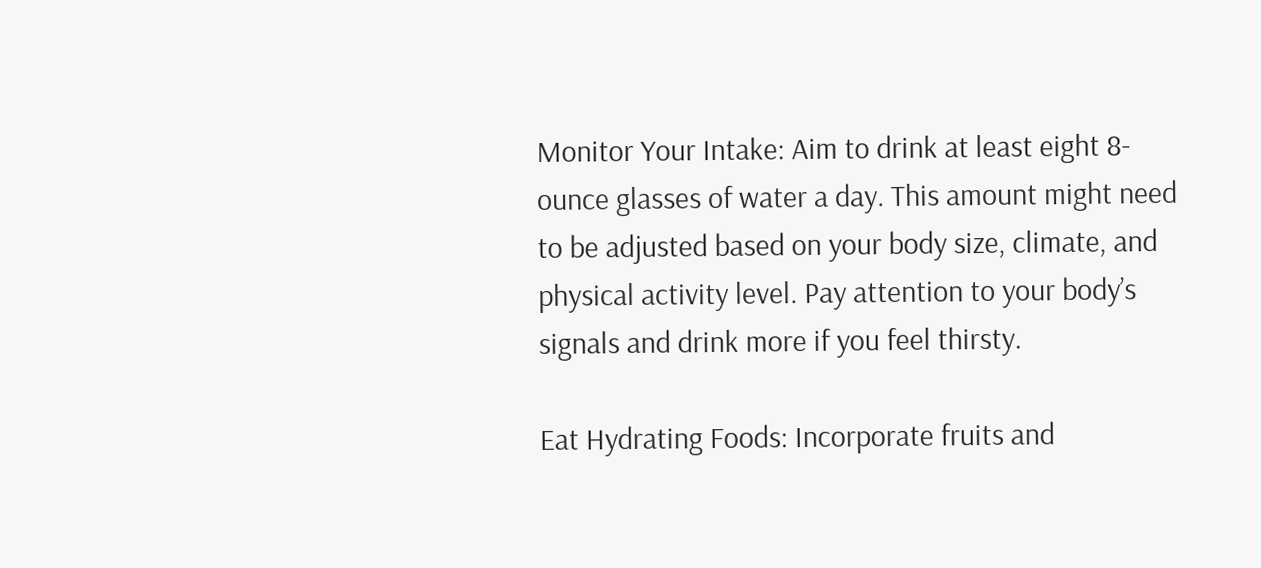Monitor Your Intake: Aim to drink at least eight 8-ounce glasses of water a day. This amount might need to be adjusted based on your body size, climate, and physical activity level. Pay attention to your body’s signals and drink more if you feel thirsty.

Eat Hydrating Foods: Incorporate fruits and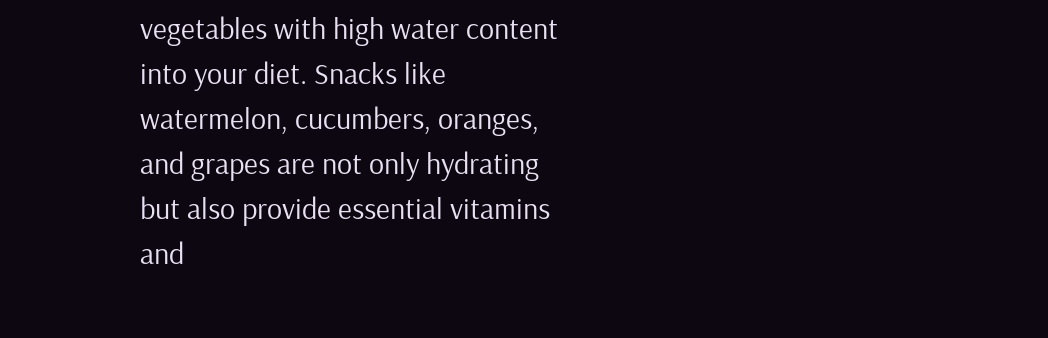vegetables with high water content into your diet. Snacks like watermelon, cucumbers, oranges, and grapes are not only hydrating but also provide essential vitamins and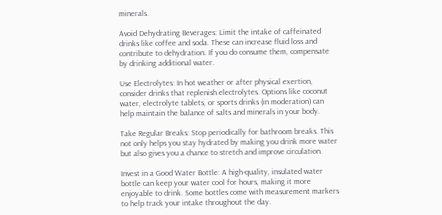minerals.

Avoid Dehydrating Beverages: Limit the intake of caffeinated drinks like coffee and soda. These can increase fluid loss and contribute to dehydration. If you do consume them, compensate by drinking additional water.

Use Electrolytes: In hot weather or after physical exertion, consider drinks that replenish electrolytes. Options like coconut water, electrolyte tablets, or sports drinks (in moderation) can help maintain the balance of salts and minerals in your body.

Take Regular Breaks: Stop periodically for bathroom breaks. This not only helps you stay hydrated by making you drink more water but also gives you a chance to stretch and improve circulation.

Invest in a Good Water Bottle: A high-quality, insulated water bottle can keep your water cool for hours, making it more enjoyable to drink. Some bottles come with measurement markers to help track your intake throughout the day.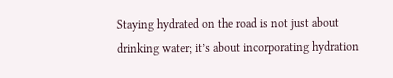Staying hydrated on the road is not just about drinking water; it’s about incorporating hydration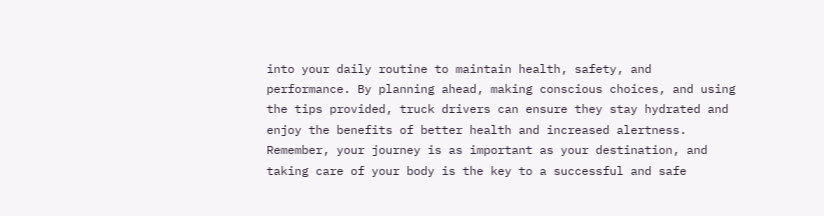into your daily routine to maintain health, safety, and performance. By planning ahead, making conscious choices, and using the tips provided, truck drivers can ensure they stay hydrated and enjoy the benefits of better health and increased alertness. Remember, your journey is as important as your destination, and taking care of your body is the key to a successful and safe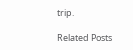trip.

Related Posts